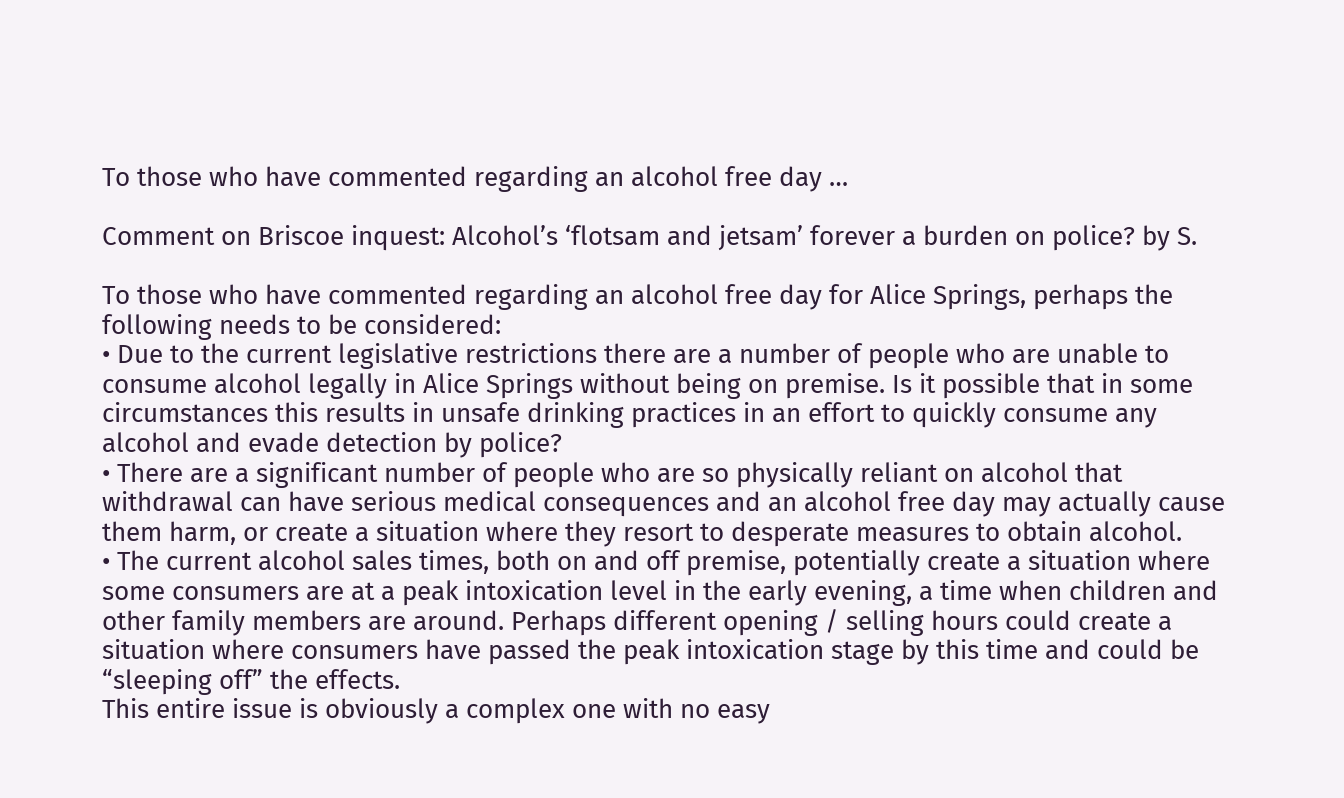To those who have commented regarding an alcohol free day …

Comment on Briscoe inquest: Alcohol’s ‘flotsam and jetsam’ forever a burden on police? by S.

To those who have commented regarding an alcohol free day for Alice Springs, perhaps the following needs to be considered:
• Due to the current legislative restrictions there are a number of people who are unable to consume alcohol legally in Alice Springs without being on premise. Is it possible that in some circumstances this results in unsafe drinking practices in an effort to quickly consume any alcohol and evade detection by police?
• There are a significant number of people who are so physically reliant on alcohol that withdrawal can have serious medical consequences and an alcohol free day may actually cause them harm, or create a situation where they resort to desperate measures to obtain alcohol.
• The current alcohol sales times, both on and off premise, potentially create a situation where some consumers are at a peak intoxication level in the early evening, a time when children and other family members are around. Perhaps different opening / selling hours could create a situation where consumers have passed the peak intoxication stage by this time and could be “sleeping off” the effects.
This entire issue is obviously a complex one with no easy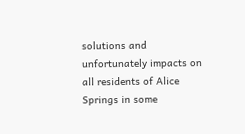solutions and unfortunately impacts on all residents of Alice Springs in some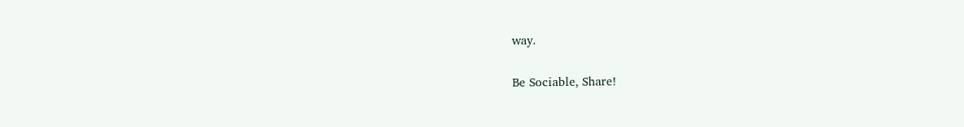way.

Be Sociable, Share!